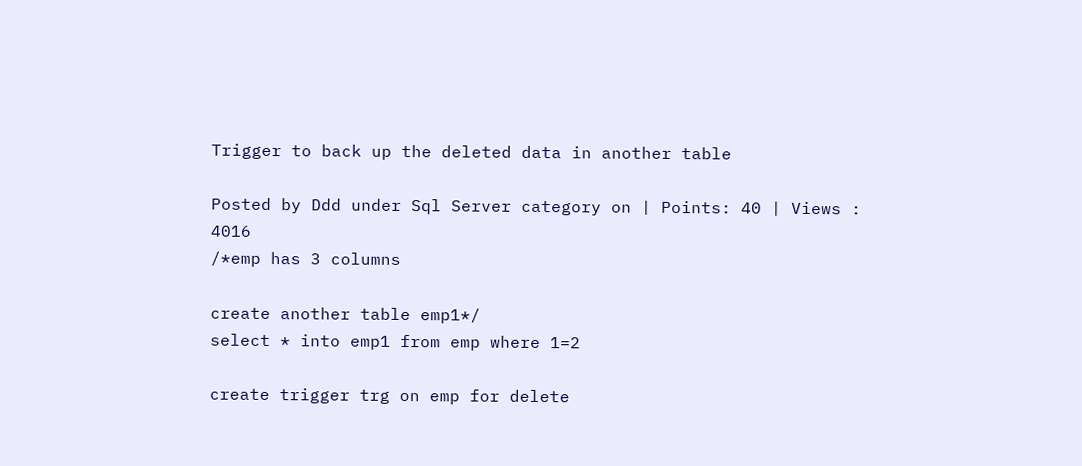Trigger to back up the deleted data in another table

Posted by Ddd under Sql Server category on | Points: 40 | Views : 4016
/*emp has 3 columns

create another table emp1*/
select * into emp1 from emp where 1=2

create trigger trg on emp for delete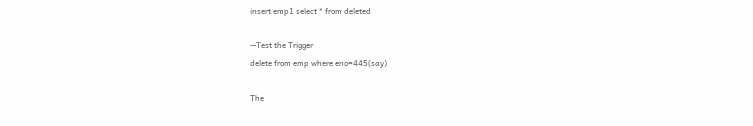insert emp1 select * from deleted

--Test the Trigger
delete from emp where eno=445(say)

The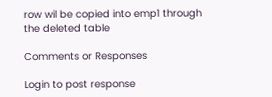row wil be copied into emp1 through the deleted table

Comments or Responses

Login to post response